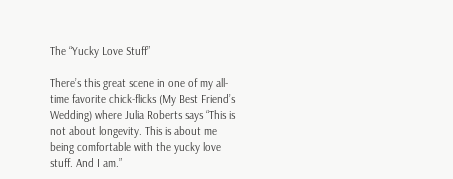The “Yucky Love Stuff”

There’s this great scene in one of my all-time favorite chick-flicks (My Best Friend’s Wedding) where Julia Roberts says “This is not about longevity. This is about me being comfortable with the yucky love stuff. And I am.”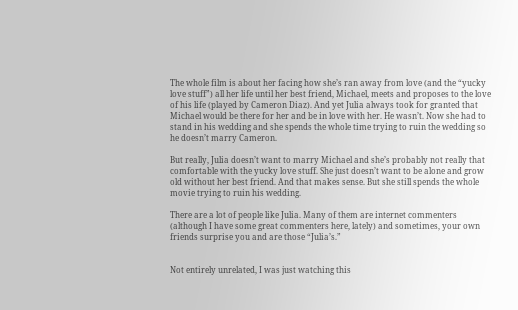The whole film is about her facing how she’s ran away from love (and the “yucky love stuff”) all her life until her best friend, Michael, meets and proposes to the love of his life (played by Cameron Diaz). And yet Julia always took for granted that Michael would be there for her and be in love with her. He wasn’t. Now she had to stand in his wedding and she spends the whole time trying to ruin the wedding so he doesn’t marry Cameron.

But really, Julia doesn’t want to marry Michael and she’s probably not really that comfortable with the yucky love stuff. She just doesn’t want to be alone and grow old without her best friend. And that makes sense. But she still spends the whole movie trying to ruin his wedding.

There are a lot of people like Julia. Many of them are internet commenters (although I have some great commenters here, lately) and sometimes, your own friends surprise you and are those “Julia’s.”


Not entirely unrelated, I was just watching this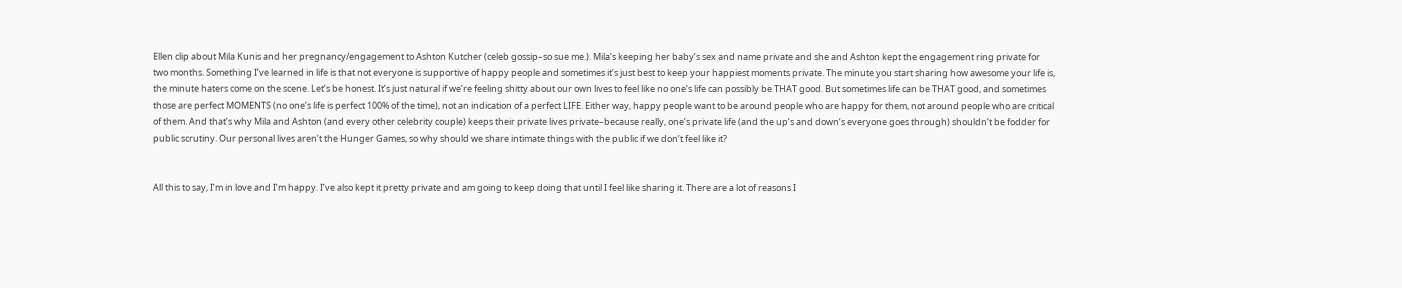Ellen clip about Mila Kunis and her pregnancy/engagement to Ashton Kutcher (celeb gossip–so sue me.). Mila’s keeping her baby’s sex and name private and she and Ashton kept the engagement ring private for two months. Something I’ve learned in life is that not everyone is supportive of happy people and sometimes it’s just best to keep your happiest moments private. The minute you start sharing how awesome your life is, the minute haters come on the scene. Let’s be honest. It’s just natural if we’re feeling shitty about our own lives to feel like no one’s life can possibly be THAT good. But sometimes life can be THAT good, and sometimes those are perfect MOMENTS (no one’s life is perfect 100% of the time), not an indication of a perfect LIFE. Either way, happy people want to be around people who are happy for them, not around people who are critical of them. And that’s why Mila and Ashton (and every other celebrity couple) keeps their private lives private–because really, one’s private life (and the up’s and down’s everyone goes through) shouldn’t be fodder for public scrutiny. Our personal lives aren’t the Hunger Games, so why should we share intimate things with the public if we don’t feel like it?


All this to say, I’m in love and I’m happy. I’ve also kept it pretty private and am going to keep doing that until I feel like sharing it. There are a lot of reasons I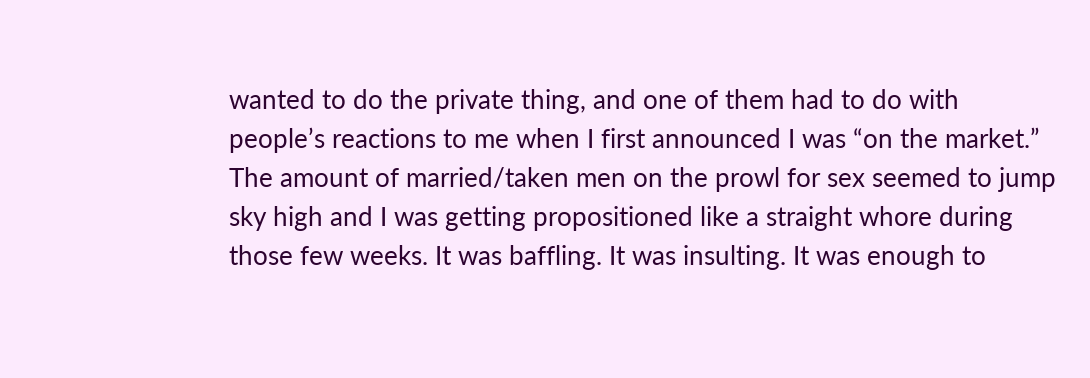wanted to do the private thing, and one of them had to do with people’s reactions to me when I first announced I was “on the market.” The amount of married/taken men on the prowl for sex seemed to jump sky high and I was getting propositioned like a straight whore during those few weeks. It was baffling. It was insulting. It was enough to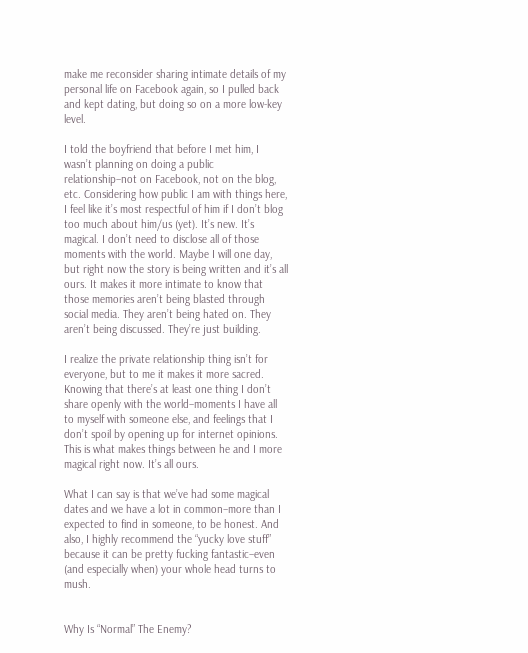make me reconsider sharing intimate details of my personal life on Facebook again, so I pulled back and kept dating, but doing so on a more low-key level.

I told the boyfriend that before I met him, I wasn’t planning on doing a public relationship–not on Facebook, not on the blog, etc. Considering how public I am with things here, I feel like it’s most respectful of him if I don’t blog too much about him/us (yet). It’s new. It’s magical. I don’t need to disclose all of those moments with the world. Maybe I will one day, but right now the story is being written and it’s all ours. It makes it more intimate to know that those memories aren’t being blasted through social media. They aren’t being hated on. They aren’t being discussed. They’re just building.

I realize the private relationship thing isn’t for everyone, but to me it makes it more sacred. Knowing that there’s at least one thing I don’t share openly with the world–moments I have all to myself with someone else, and feelings that I don’t spoil by opening up for internet opinions. This is what makes things between he and I more magical right now. It’s all ours.

What I can say is that we’ve had some magical dates and we have a lot in common–more than I expected to find in someone, to be honest. And also, I highly recommend the “yucky love stuff” because it can be pretty fucking fantastic–even (and especially when) your whole head turns to mush.


Why Is “Normal” The Enemy?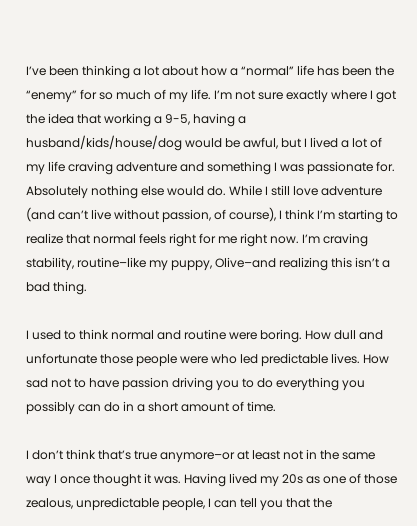I’ve been thinking a lot about how a “normal” life has been the “enemy” for so much of my life. I’m not sure exactly where I got the idea that working a 9-5, having a husband/kids/house/dog would be awful, but I lived a lot of my life craving adventure and something I was passionate for. Absolutely nothing else would do. While I still love adventure (and can’t live without passion, of course), I think I’m starting to realize that normal feels right for me right now. I’m craving stability, routine–like my puppy, Olive–and realizing this isn’t a bad thing.

I used to think normal and routine were boring. How dull and unfortunate those people were who led predictable lives. How sad not to have passion driving you to do everything you possibly can do in a short amount of time.

I don’t think that’s true anymore–or at least not in the same way I once thought it was. Having lived my 20s as one of those zealous, unpredictable people, I can tell you that the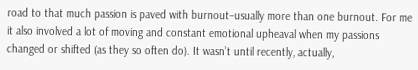road to that much passion is paved with burnout–usually more than one burnout. For me it also involved a lot of moving and constant emotional upheaval when my passions changed or shifted (as they so often do). It wasn’t until recently, actually,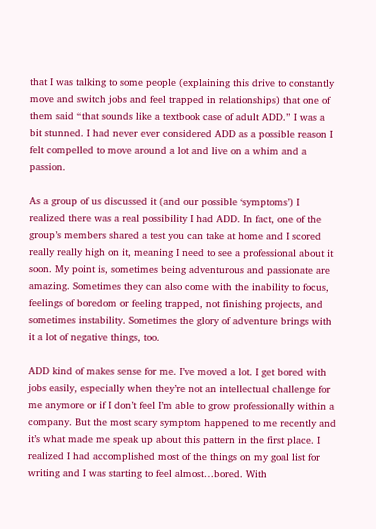that I was talking to some people (explaining this drive to constantly move and switch jobs and feel trapped in relationships) that one of them said “that sounds like a textbook case of adult ADD.” I was a bit stunned. I had never ever considered ADD as a possible reason I felt compelled to move around a lot and live on a whim and a passion.

As a group of us discussed it (and our possible ‘symptoms’) I realized there was a real possibility I had ADD. In fact, one of the group’s members shared a test you can take at home and I scored really really high on it, meaning I need to see a professional about it soon. My point is, sometimes being adventurous and passionate are amazing. Sometimes they can also come with the inability to focus, feelings of boredom or feeling trapped, not finishing projects, and sometimes instability. Sometimes the glory of adventure brings with it a lot of negative things, too.

ADD kind of makes sense for me. I’ve moved a lot. I get bored with jobs easily, especially when they’re not an intellectual challenge for me anymore or if I don’t feel I’m able to grow professionally within a company. But the most scary symptom happened to me recently and it’s what made me speak up about this pattern in the first place. I realized I had accomplished most of the things on my goal list for writing and I was starting to feel almost…bored. With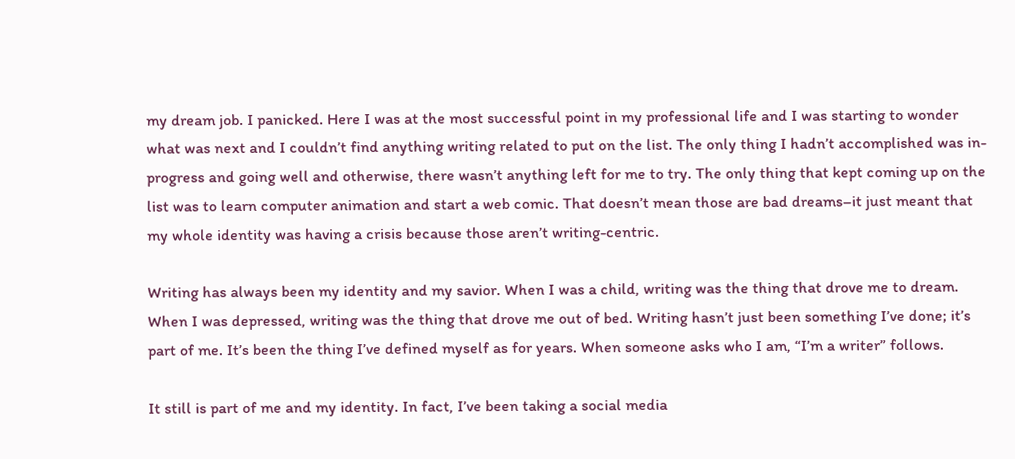my dream job. I panicked. Here I was at the most successful point in my professional life and I was starting to wonder what was next and I couldn’t find anything writing related to put on the list. The only thing I hadn’t accomplished was in-progress and going well and otherwise, there wasn’t anything left for me to try. The only thing that kept coming up on the list was to learn computer animation and start a web comic. That doesn’t mean those are bad dreams–it just meant that my whole identity was having a crisis because those aren’t writing-centric.

Writing has always been my identity and my savior. When I was a child, writing was the thing that drove me to dream. When I was depressed, writing was the thing that drove me out of bed. Writing hasn’t just been something I’ve done; it’s part of me. It’s been the thing I’ve defined myself as for years. When someone asks who I am, “I’m a writer” follows.

It still is part of me and my identity. In fact, I’ve been taking a social media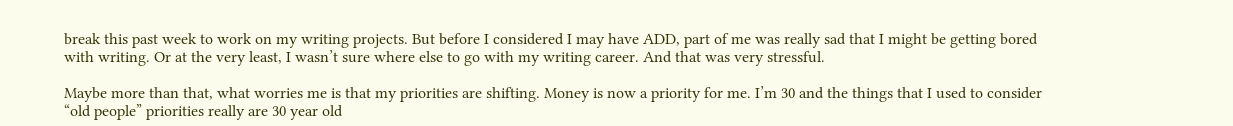break this past week to work on my writing projects. But before I considered I may have ADD, part of me was really sad that I might be getting bored with writing. Or at the very least, I wasn’t sure where else to go with my writing career. And that was very stressful.

Maybe more than that, what worries me is that my priorities are shifting. Money is now a priority for me. I’m 30 and the things that I used to consider “old people” priorities really are 30 year old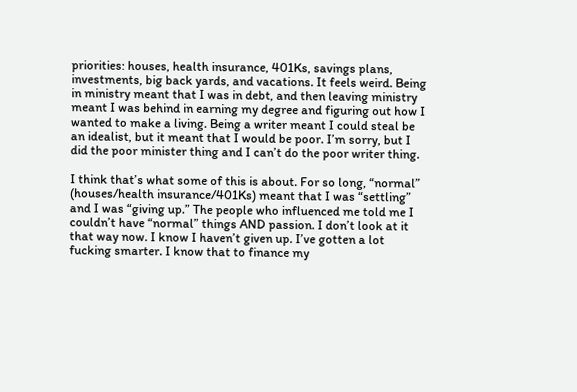priorities: houses, health insurance, 401Ks, savings plans, investments, big back yards, and vacations. It feels weird. Being in ministry meant that I was in debt, and then leaving ministry meant I was behind in earning my degree and figuring out how I wanted to make a living. Being a writer meant I could steal be an idealist, but it meant that I would be poor. I’m sorry, but I did the poor minister thing and I can’t do the poor writer thing.

I think that’s what some of this is about. For so long, “normal” (houses/health insurance/401Ks) meant that I was “settling” and I was “giving up.” The people who influenced me told me I couldn’t have “normal” things AND passion. I don’t look at it that way now. I know I haven’t given up. I’ve gotten a lot fucking smarter. I know that to finance my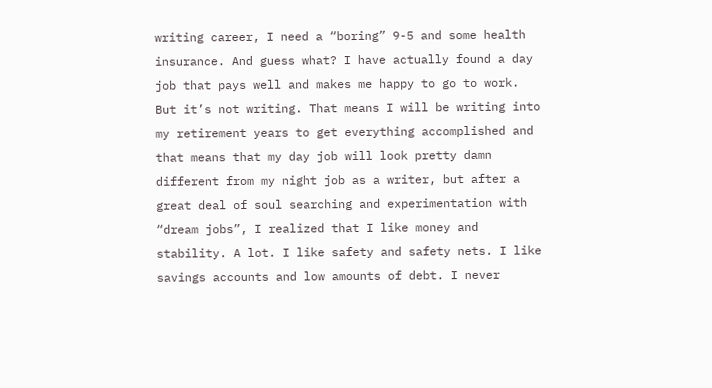writing career, I need a “boring” 9-5 and some health insurance. And guess what? I have actually found a day job that pays well and makes me happy to go to work. But it’s not writing. That means I will be writing into my retirement years to get everything accomplished and that means that my day job will look pretty damn different from my night job as a writer, but after a great deal of soul searching and experimentation with “dream jobs”, I realized that I like money and stability. A lot. I like safety and safety nets. I like savings accounts and low amounts of debt. I never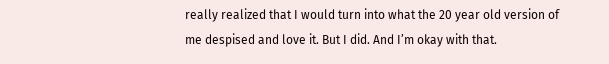really realized that I would turn into what the 20 year old version of me despised and love it. But I did. And I’m okay with that.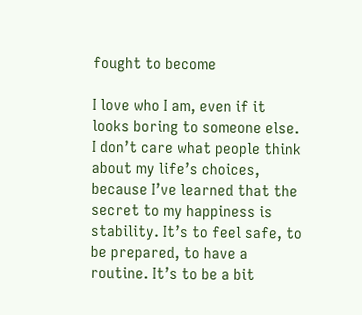fought to become

I love who I am, even if it looks boring to someone else. I don’t care what people think about my life’s choices, because I’ve learned that the secret to my happiness is stability. It’s to feel safe, to be prepared, to have a routine. It’s to be a bit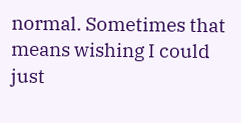normal. Sometimes that means wishing I could just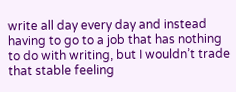write all day every day and instead having to go to a job that has nothing to do with writing, but I wouldn’t trade that stable feeling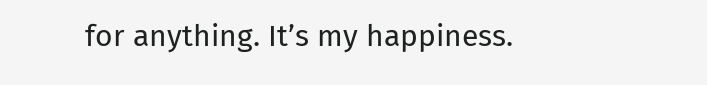for anything. It’s my happiness.